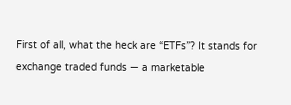First of all, what the heck are “ETFs”? It stands for exchange traded funds — a marketable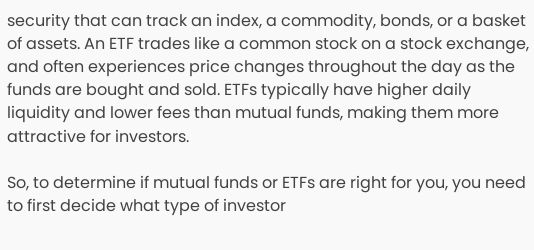security that can track an index, a commodity, bonds, or a basket of assets. An ETF trades like a common stock on a stock exchange, and often experiences price changes throughout the day as the funds are bought and sold. ETFs typically have higher daily liquidity and lower fees than mutual funds, making them more attractive for investors.

So, to determine if mutual funds or ETFs are right for you, you need to first decide what type of investor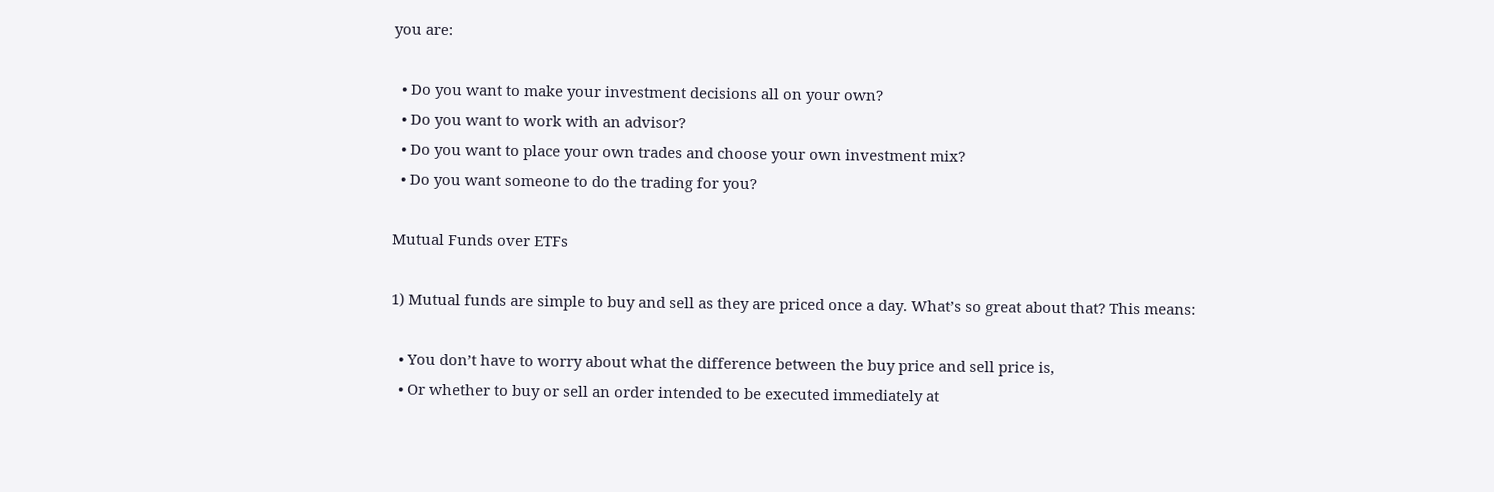you are:

  • Do you want to make your investment decisions all on your own?
  • Do you want to work with an advisor?
  • Do you want to place your own trades and choose your own investment mix?
  • Do you want someone to do the trading for you?

Mutual Funds over ETFs

1) Mutual funds are simple to buy and sell as they are priced once a day. What’s so great about that? This means:

  • You don’t have to worry about what the difference between the buy price and sell price is,
  • Or whether to buy or sell an order intended to be executed immediately at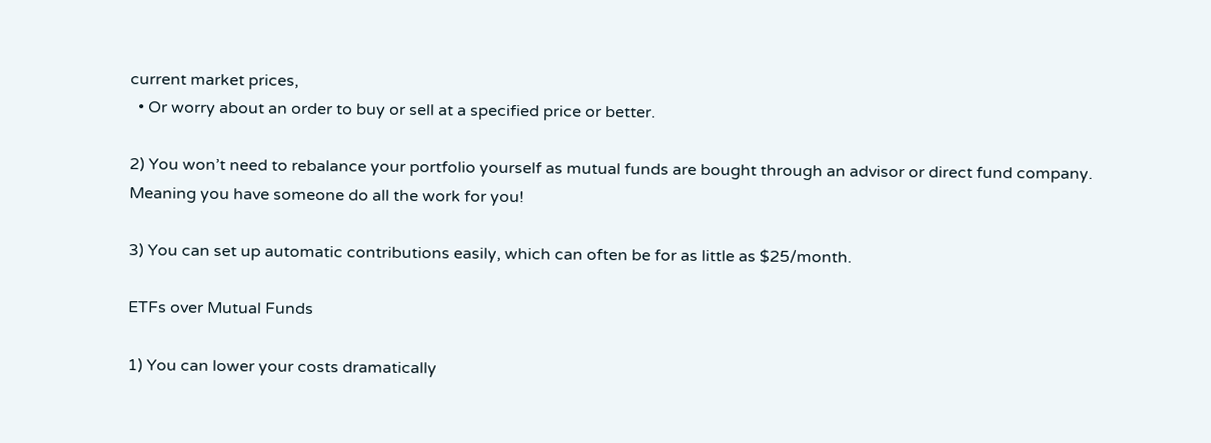current market prices,
  • Or worry about an order to buy or sell at a specified price or better.

2) You won’t need to rebalance your portfolio yourself as mutual funds are bought through an advisor or direct fund company. Meaning you have someone do all the work for you!

3) You can set up automatic contributions easily, which can often be for as little as $25/month.

ETFs over Mutual Funds

1) You can lower your costs dramatically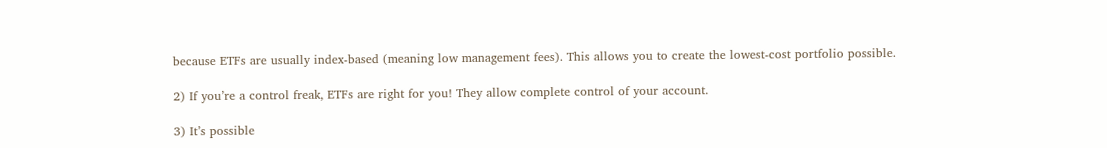because ETFs are usually index-based (meaning low management fees). This allows you to create the lowest-cost portfolio possible.

2) If you’re a control freak, ETFs are right for you! They allow complete control of your account.

3) It’s possible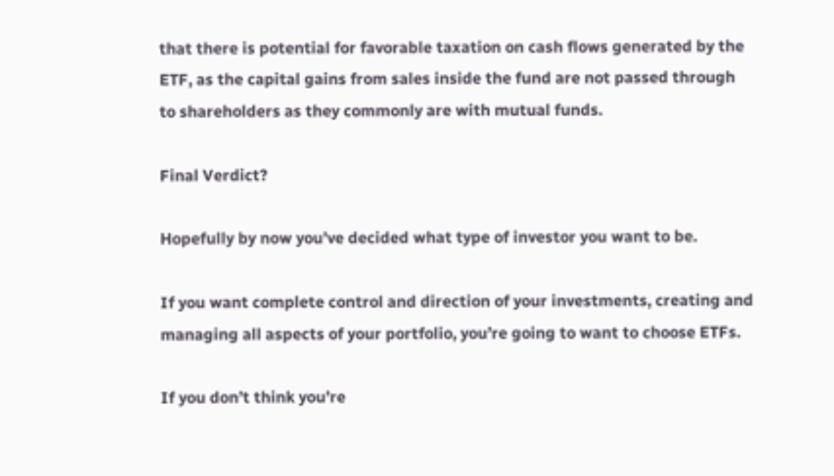that there is potential for favorable taxation on cash flows generated by the ETF, as the capital gains from sales inside the fund are not passed through to shareholders as they commonly are with mutual funds.

Final Verdict?

Hopefully by now you’ve decided what type of investor you want to be.

If you want complete control and direction of your investments, creating and managing all aspects of your portfolio, you’re going to want to choose ETFs.

If you don’t think you’re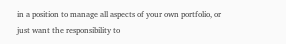in a position to manage all aspects of your own portfolio, or just want the responsibility to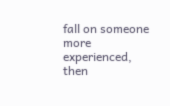fall on someone more experienced, then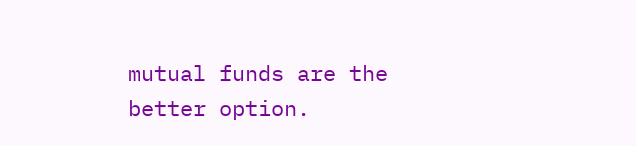mutual funds are the better option.